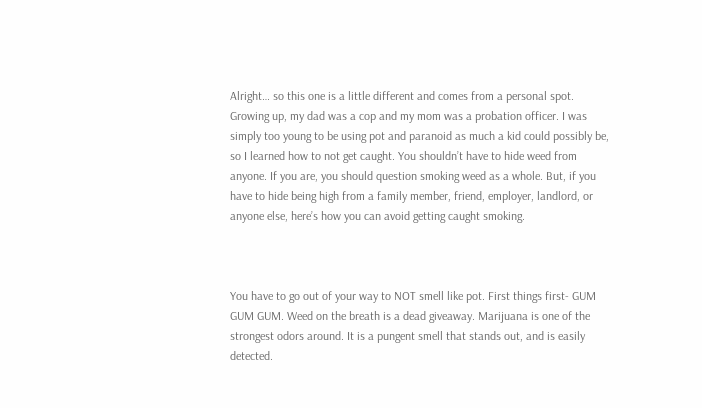Alright… so this one is a little different and comes from a personal spot. Growing up, my dad was a cop and my mom was a probation officer. I was simply too young to be using pot and paranoid as much a kid could possibly be, so I learned how to not get caught. You shouldn’t have to hide weed from anyone. If you are, you should question smoking weed as a whole. But, if you have to hide being high from a family member, friend, employer, landlord, or anyone else, here’s how you can avoid getting caught smoking.



You have to go out of your way to NOT smell like pot. First things first- GUM GUM GUM. Weed on the breath is a dead giveaway. Marijuana is one of the strongest odors around. It is a pungent smell that stands out, and is easily detected.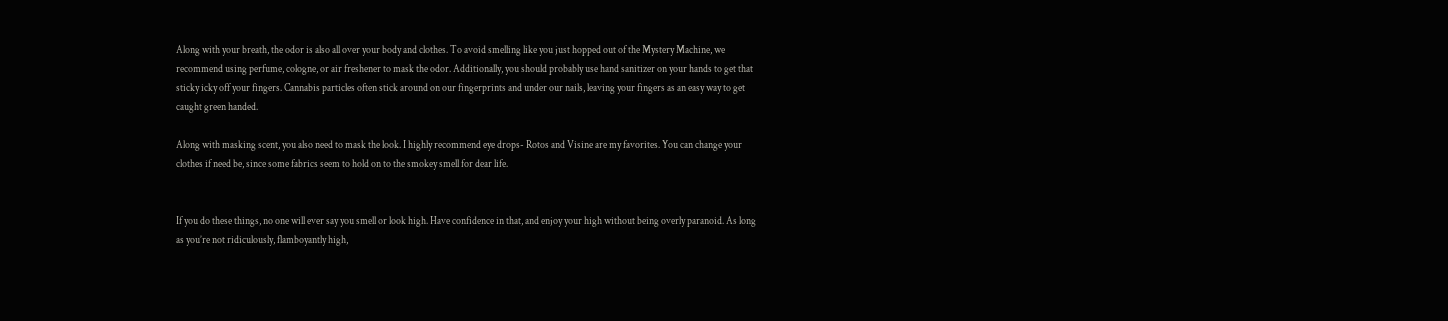Along with your breath, the odor is also all over your body and clothes. To avoid smelling like you just hopped out of the Mystery Machine, we recommend using perfume, cologne, or air freshener to mask the odor. Additionally, you should probably use hand sanitizer on your hands to get that sticky icky off your fingers. Cannabis particles often stick around on our fingerprints and under our nails, leaving your fingers as an easy way to get caught green handed.

Along with masking scent, you also need to mask the look. I highly recommend eye drops- Rotos and Visine are my favorites. You can change your clothes if need be, since some fabrics seem to hold on to the smokey smell for dear life.


If you do these things, no one will ever say you smell or look high. Have confidence in that, and enjoy your high without being overly paranoid. As long as you’re not ridiculously, flamboyantly high,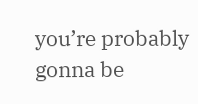you’re probably gonna be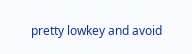pretty lowkey and avoid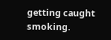getting caught smoking.